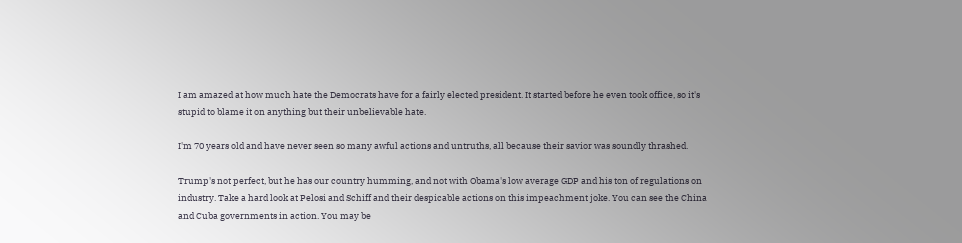I am amazed at how much hate the Democrats have for a fairly elected president. It started before he even took office, so it's stupid to blame it on anything but their unbelievable hate.

I'm 70 years old and have never seen so many awful actions and untruths, all because their savior was soundly thrashed.

Trump's not perfect, but he has our country humming, and not with Obama's low average GDP and his ton of regulations on industry. Take a hard look at Pelosi and Schiff and their despicable actions on this impeachment joke. You can see the China and Cuba governments in action. You may be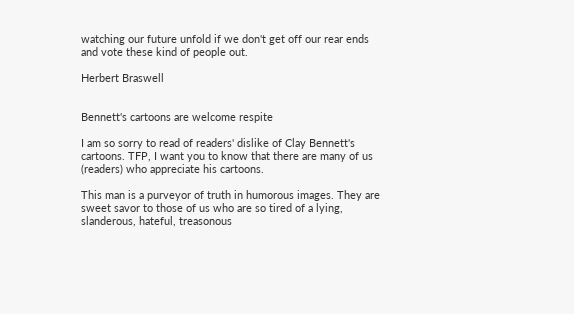watching our future unfold if we don't get off our rear ends and vote these kind of people out.

Herbert Braswell


Bennett's cartoons are welcome respite

I am so sorry to read of readers' dislike of Clay Bennett's cartoons. TFP, I want you to know that there are many of us (readers) who appreciate his cartoons.

This man is a purveyor of truth in humorous images. They are sweet savor to those of us who are so tired of a lying, slanderous, hateful, treasonous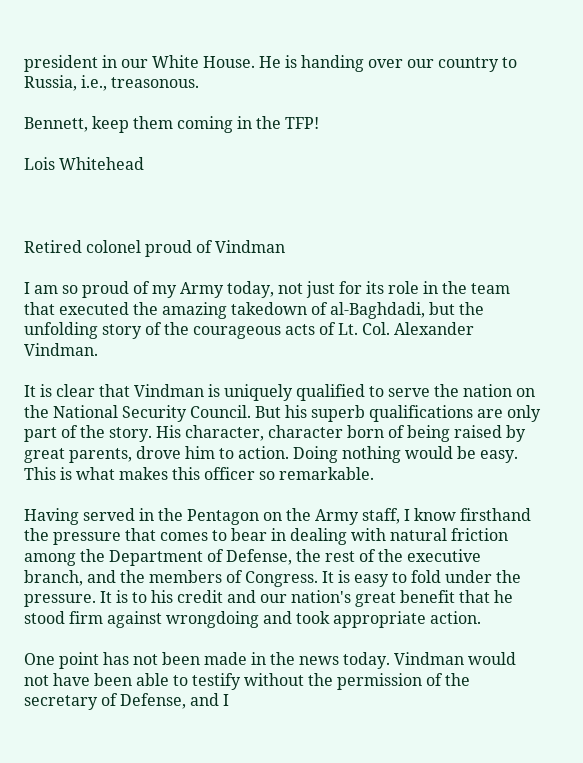president in our White House. He is handing over our country to Russia, i.e., treasonous.

Bennett, keep them coming in the TFP!

Lois Whitehead



Retired colonel proud of Vindman

I am so proud of my Army today, not just for its role in the team that executed the amazing takedown of al-Baghdadi, but the unfolding story of the courageous acts of Lt. Col. Alexander Vindman.

It is clear that Vindman is uniquely qualified to serve the nation on the National Security Council. But his superb qualifications are only part of the story. His character, character born of being raised by great parents, drove him to action. Doing nothing would be easy. This is what makes this officer so remarkable.

Having served in the Pentagon on the Army staff, I know firsthand the pressure that comes to bear in dealing with natural friction among the Department of Defense, the rest of the executive branch, and the members of Congress. It is easy to fold under the pressure. It is to his credit and our nation's great benefit that he stood firm against wrongdoing and took appropriate action.

One point has not been made in the news today. Vindman would not have been able to testify without the permission of the secretary of Defense, and I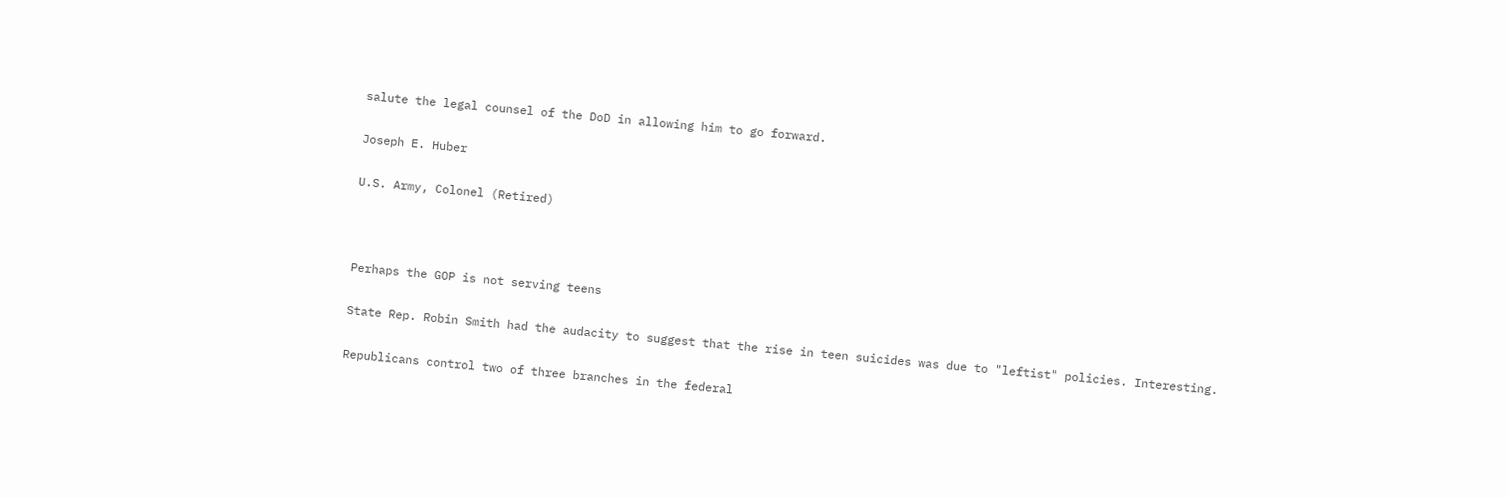salute the legal counsel of the DoD in allowing him to go forward.

Joseph E. Huber

U.S. Army, Colonel (Retired)



Perhaps the GOP is not serving teens

State Rep. Robin Smith had the audacity to suggest that the rise in teen suicides was due to "leftist" policies. Interesting.

Republicans control two of three branches in the federal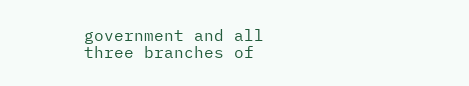government and all three branches of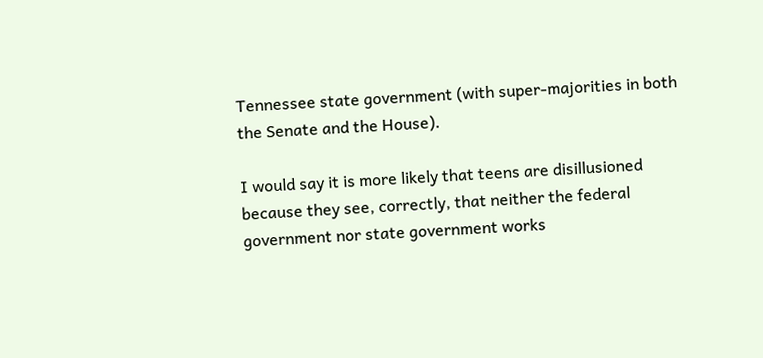Tennessee state government (with super-majorities in both the Senate and the House).

I would say it is more likely that teens are disillusioned because they see, correctly, that neither the federal government nor state government works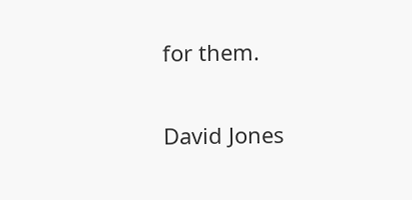for them.

David Jones